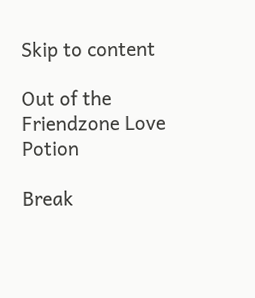Skip to content

Out of the Friendzone Love Potion

Break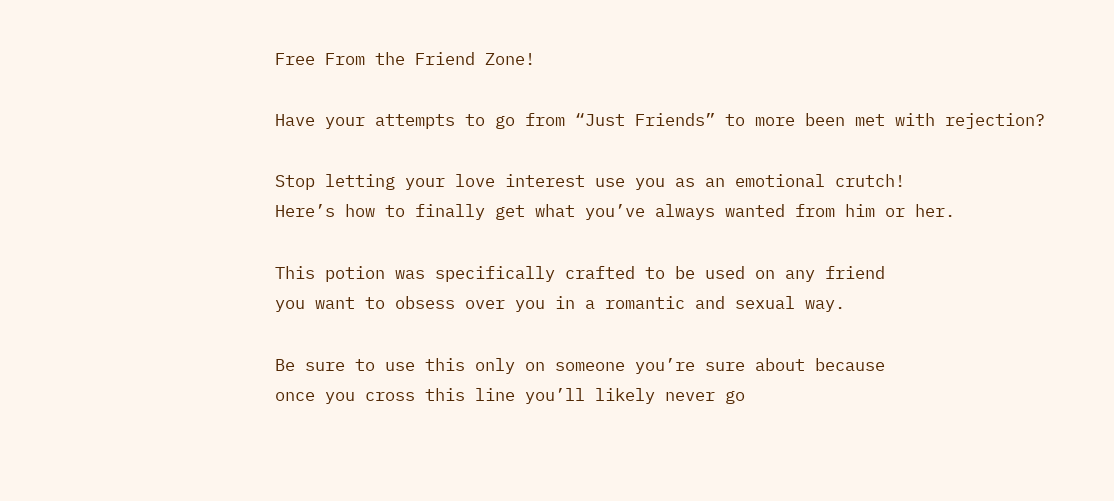Free From the Friend Zone!

Have your attempts to go from “Just Friends” to more been met with rejection?

Stop letting your love interest use you as an emotional crutch!
Here’s how to finally get what you’ve always wanted from him or her.

This potion was specifically crafted to be used on any friend
you want to obsess over you in a romantic and sexual way.

Be sure to use this only on someone you’re sure about because
once you cross this line you’ll likely never go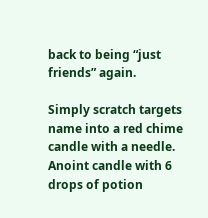back to being “just friends” again.

Simply scratch targets name into a red chime candle with a needle. Anoint candle with 6 drops of potion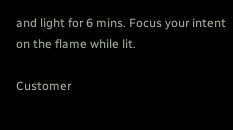and light for 6 mins. Focus your intent on the flame while lit.

Customer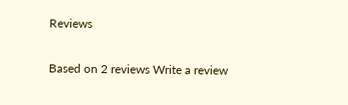Reviews

Based on 2 reviews Write a review